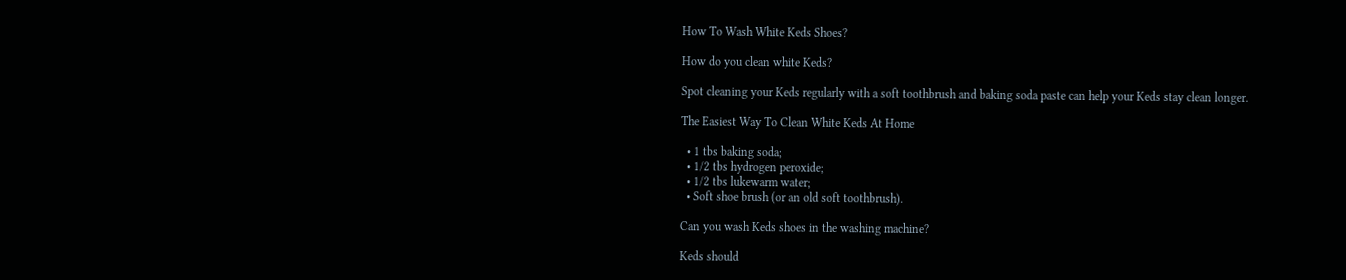How To Wash White Keds Shoes?

How do you clean white Keds?

Spot cleaning your Keds regularly with a soft toothbrush and baking soda paste can help your Keds stay clean longer.

The Easiest Way To Clean White Keds At Home

  • 1 tbs baking soda;
  • 1/2 tbs hydrogen peroxide;
  • 1/2 tbs lukewarm water;
  • Soft shoe brush (or an old soft toothbrush).

Can you wash Keds shoes in the washing machine?

Keds should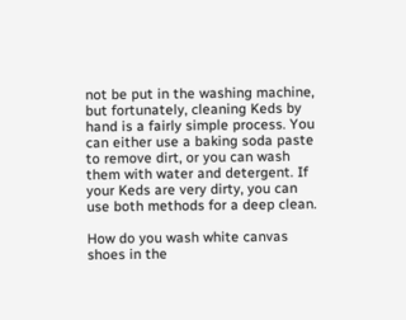not be put in the washing machine, but fortunately, cleaning Keds by hand is a fairly simple process. You can either use a baking soda paste to remove dirt, or you can wash them with water and detergent. If your Keds are very dirty, you can use both methods for a deep clean.

How do you wash white canvas shoes in the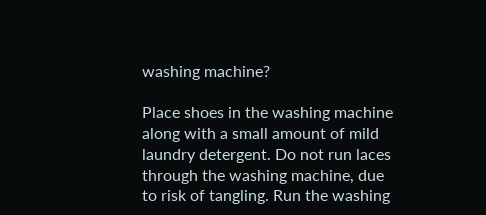washing machine?

Place shoes in the washing machine along with a small amount of mild laundry detergent. Do not run laces through the washing machine, due to risk of tangling. Run the washing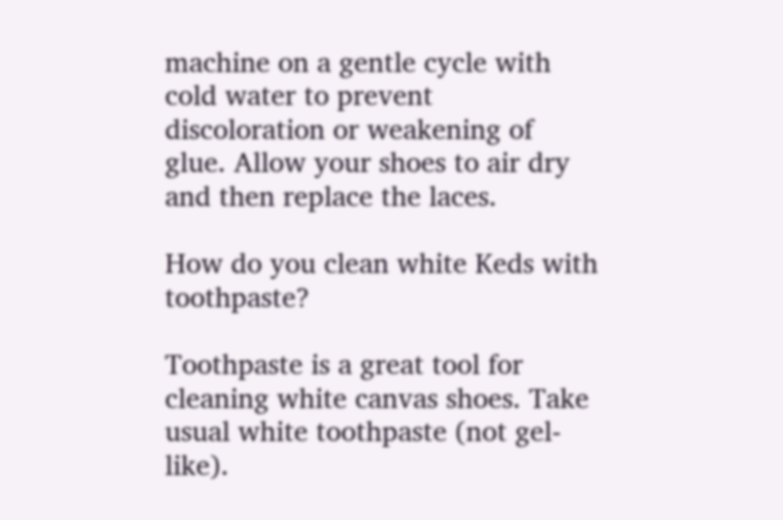machine on a gentle cycle with cold water to prevent discoloration or weakening of glue. Allow your shoes to air dry and then replace the laces.

How do you clean white Keds with toothpaste?

Toothpaste is a great tool for cleaning white canvas shoes. Take usual white toothpaste (not gel-like).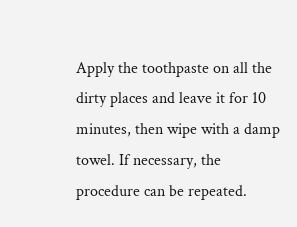Apply the toothpaste on all the dirty places and leave it for 10 minutes, then wipe with a damp towel. If necessary, the procedure can be repeated.